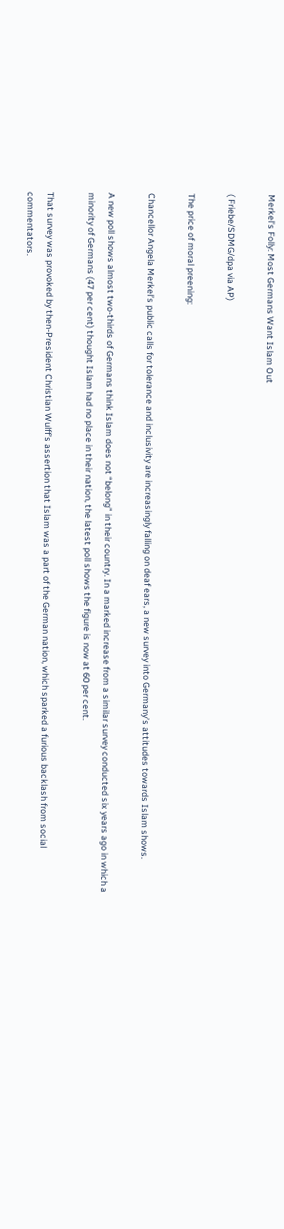Merkel's Folly: Most Germans Want Islam Out

( Friebe/SDMG/dpa via AP)

The price of moral preening:

Chancellor Angela Merkel’s public calls for tolerance and inclusivity are increasingly falling on deaf ears, a new survey into Germany’s attitudes towards Islam shows.

A new poll shows almost two-thirds of Germans think Islam does not “belong” in their country. In a marked increase from a similar survey conducted six years ago in which a minority of Germans (47 per cent) thought Islam had no place in their nation, the latest poll shows the figure is now at 60 per cent.

That survey was provoked by then-President Christian Wulff’s assertion that Islam was a part of the German nation, which sparked a furious backlash from social commentators.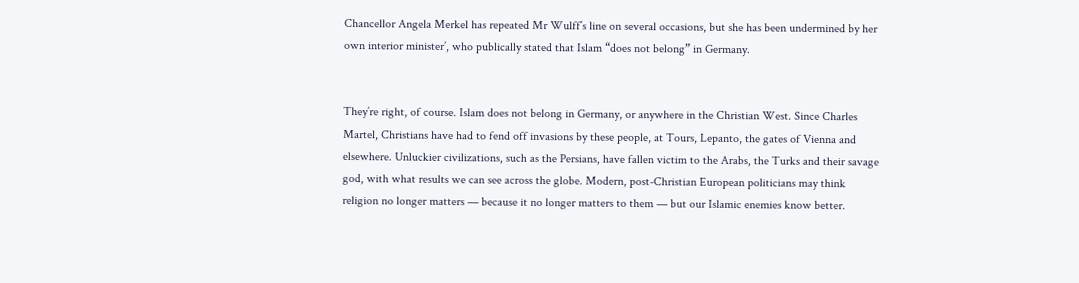Chancellor Angela Merkel has repeated Mr Wulff’s line on several occasions, but she has been undermined by her own interior minister’, who publically stated that Islam “does not belong” in Germany.


They’re right, of course. Islam does not belong in Germany, or anywhere in the Christian West. Since Charles Martel, Christians have had to fend off invasions by these people, at Tours, Lepanto, the gates of Vienna and elsewhere. Unluckier civilizations, such as the Persians, have fallen victim to the Arabs, the Turks and their savage god, with what results we can see across the globe. Modern, post-Christian European politicians may think religion no longer matters — because it no longer matters to them — but our Islamic enemies know better.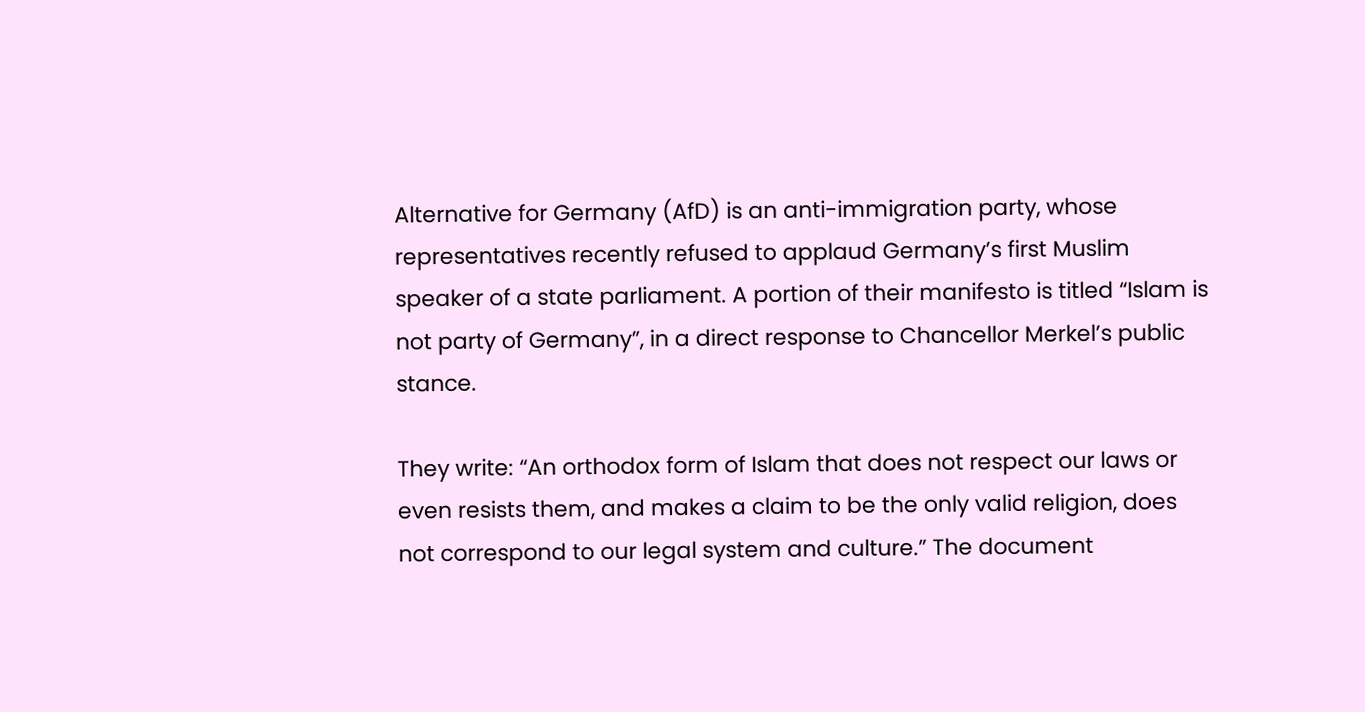Alternative for Germany (AfD) is an anti-immigration party, whose representatives recently refused to applaud Germany’s first Muslim speaker of a state parliament. A portion of their manifesto is titled “Islam is not party of Germany”, in a direct response to Chancellor Merkel’s public stance.

They write: “An orthodox form of Islam that does not respect our laws or even resists them, and makes a claim to be the only valid religion, does not correspond to our legal system and culture.” The document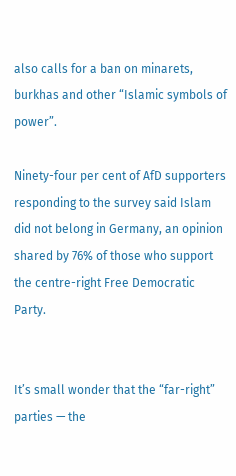also calls for a ban on minarets, burkhas and other “Islamic symbols of power”.

Ninety-four per cent of AfD supporters responding to the survey said Islam did not belong in Germany, an opinion shared by 76% of those who support the centre-right Free Democratic Party.


It’s small wonder that the “far-right” parties — the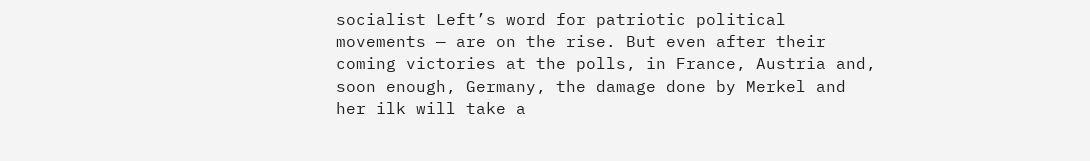socialist Left’s word for patriotic political movements — are on the rise. But even after their coming victories at the polls, in France, Austria and, soon enough, Germany, the damage done by Merkel and her ilk will take a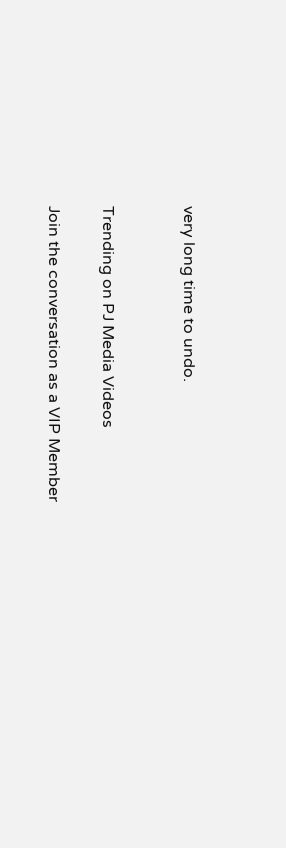very long time to undo.


Trending on PJ Media Videos

Join the conversation as a VIP Member